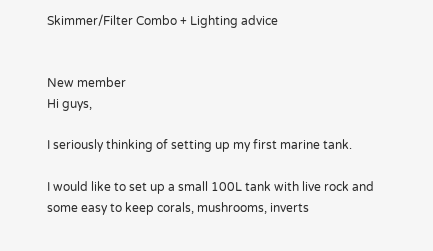Skimmer/Filter Combo + Lighting advice


New member
Hi guys,

I seriously thinking of setting up my first marine tank.

I would like to set up a small 100L tank with live rock and some easy to keep corals, mushrooms, inverts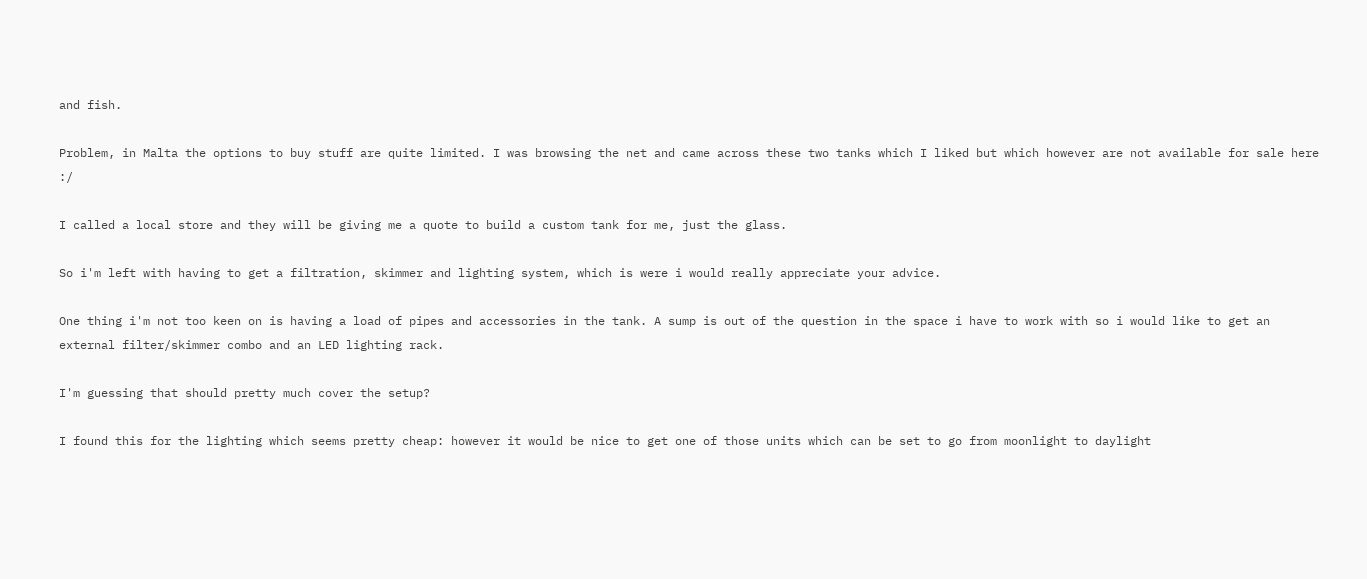and fish.

Problem, in Malta the options to buy stuff are quite limited. I was browsing the net and came across these two tanks which I liked but which however are not available for sale here :/

I called a local store and they will be giving me a quote to build a custom tank for me, just the glass.

So i'm left with having to get a filtration, skimmer and lighting system, which is were i would really appreciate your advice.

One thing i'm not too keen on is having a load of pipes and accessories in the tank. A sump is out of the question in the space i have to work with so i would like to get an external filter/skimmer combo and an LED lighting rack.

I'm guessing that should pretty much cover the setup?

I found this for the lighting which seems pretty cheap: however it would be nice to get one of those units which can be set to go from moonlight to daylight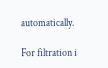automatically.

For filtration i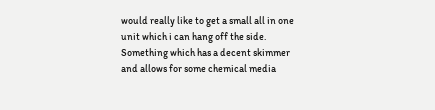would really like to get a small all in one unit which i can hang off the side. Something which has a decent skimmer and allows for some chemical media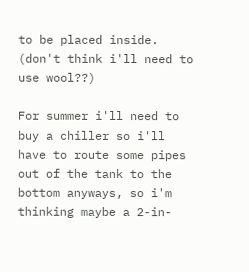to be placed inside. (don't think i'll need to use wool??)

For summer i'll need to buy a chiller so i'll have to route some pipes out of the tank to the bottom anyways, so i'm thinking maybe a 2-in-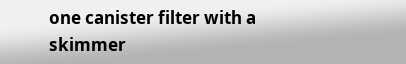one canister filter with a skimmer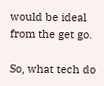would be ideal from the get go.

So, what tech do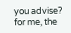you advise? for me, the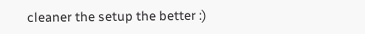cleaner the setup the better :)